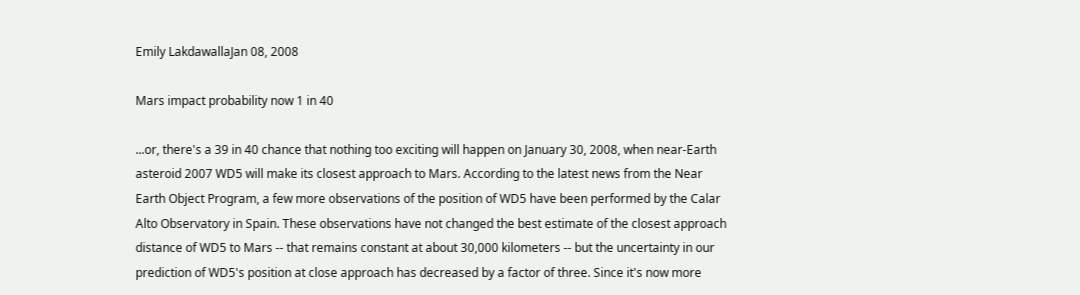Emily LakdawallaJan 08, 2008

Mars impact probability now 1 in 40

...or, there's a 39 in 40 chance that nothing too exciting will happen on January 30, 2008, when near-Earth asteroid 2007 WD5 will make its closest approach to Mars. According to the latest news from the Near Earth Object Program, a few more observations of the position of WD5 have been performed by the Calar Alto Observatory in Spain. These observations have not changed the best estimate of the closest approach distance of WD5 to Mars -- that remains constant at about 30,000 kilometers -- but the uncertainty in our prediction of WD5's position at close approach has decreased by a factor of three. Since it's now more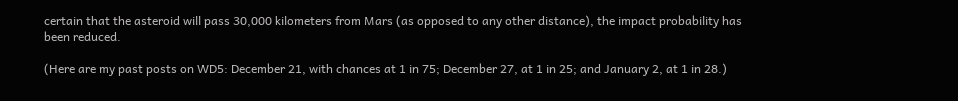certain that the asteroid will pass 30,000 kilometers from Mars (as opposed to any other distance), the impact probability has been reduced.

(Here are my past posts on WD5: December 21, with chances at 1 in 75; December 27, at 1 in 25; and January 2, at 1 in 28.)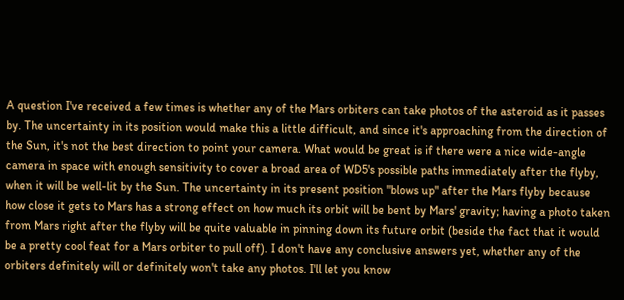A question I've received a few times is whether any of the Mars orbiters can take photos of the asteroid as it passes by. The uncertainty in its position would make this a little difficult, and since it's approaching from the direction of the Sun, it's not the best direction to point your camera. What would be great is if there were a nice wide-angle camera in space with enough sensitivity to cover a broad area of WD5's possible paths immediately after the flyby, when it will be well-lit by the Sun. The uncertainty in its present position "blows up" after the Mars flyby because how close it gets to Mars has a strong effect on how much its orbit will be bent by Mars' gravity; having a photo taken from Mars right after the flyby will be quite valuable in pinning down its future orbit (beside the fact that it would be a pretty cool feat for a Mars orbiter to pull off). I don't have any conclusive answers yet, whether any of the orbiters definitely will or definitely won't take any photos. I'll let you know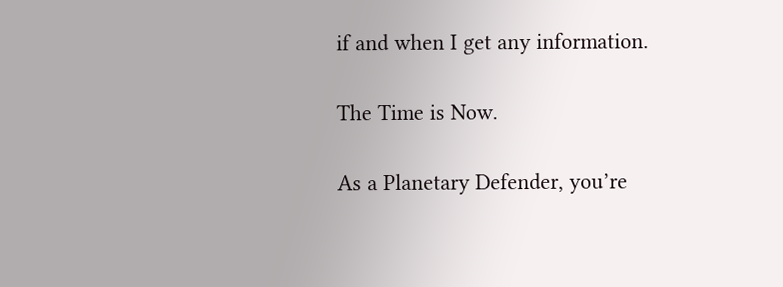if and when I get any information.

The Time is Now.

As a Planetary Defender, you’re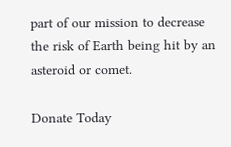part of our mission to decrease the risk of Earth being hit by an asteroid or comet.

Donate Today